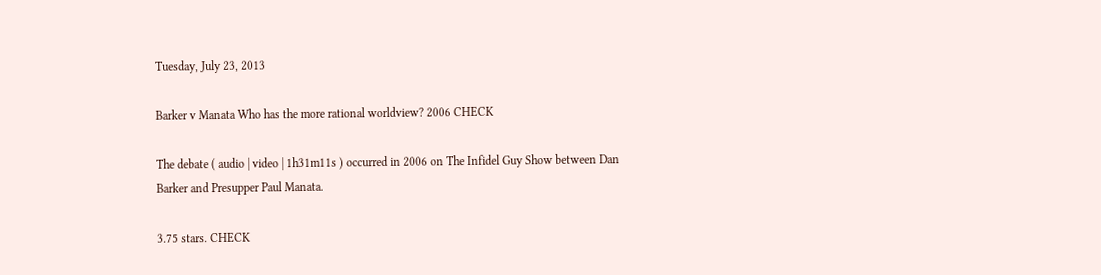Tuesday, July 23, 2013

Barker v Manata Who has the more rational worldview? 2006 CHECK

The debate ( audio | video | 1h31m11s ) occurred in 2006 on The Infidel Guy Show between Dan Barker and Presupper Paul Manata.

3.75 stars. CHECK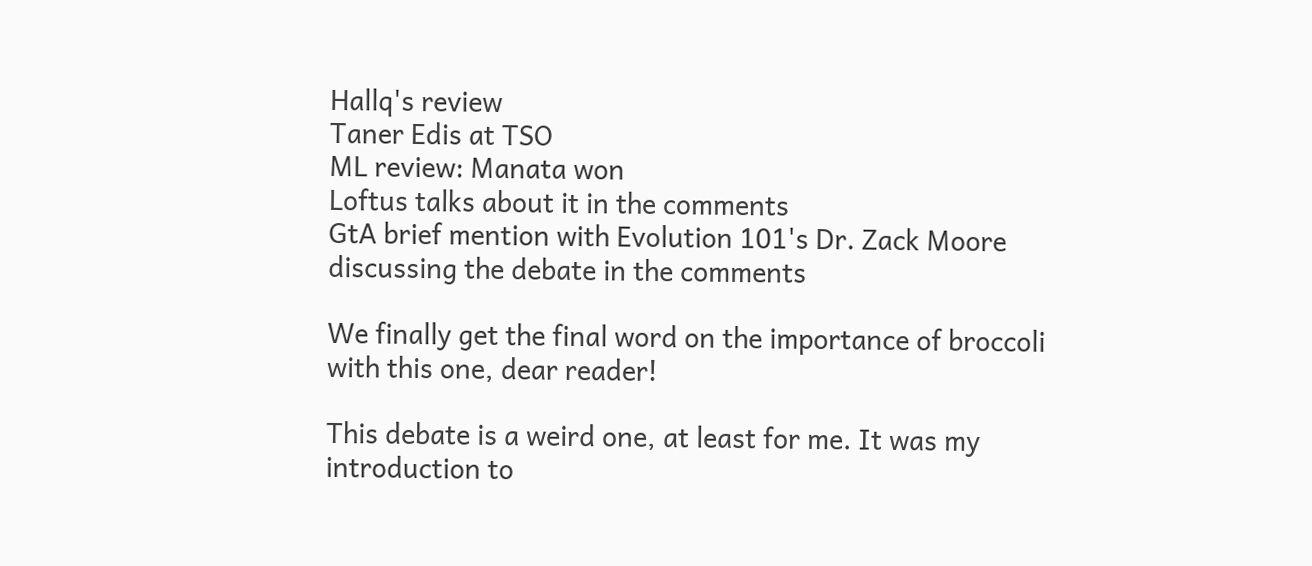Hallq's review
Taner Edis at TSO
ML review: Manata won
Loftus talks about it in the comments
GtA brief mention with Evolution 101's Dr. Zack Moore discussing the debate in the comments

We finally get the final word on the importance of broccoli with this one, dear reader!

This debate is a weird one, at least for me. It was my introduction to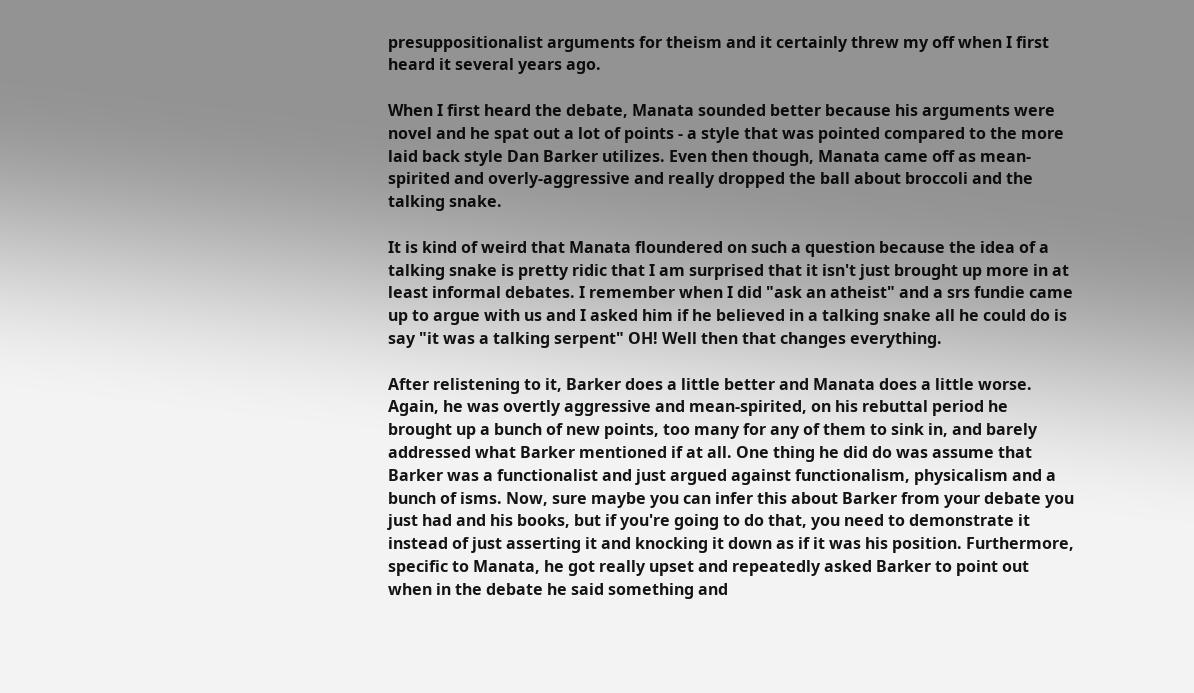presuppositionalist arguments for theism and it certainly threw my off when I first heard it several years ago.

When I first heard the debate, Manata sounded better because his arguments were novel and he spat out a lot of points - a style that was pointed compared to the more laid back style Dan Barker utilizes. Even then though, Manata came off as mean-spirited and overly-aggressive and really dropped the ball about broccoli and the talking snake.

It is kind of weird that Manata floundered on such a question because the idea of a talking snake is pretty ridic that I am surprised that it isn't just brought up more in at least informal debates. I remember when I did "ask an atheist" and a srs fundie came up to argue with us and I asked him if he believed in a talking snake all he could do is say "it was a talking serpent" OH! Well then that changes everything.

After relistening to it, Barker does a little better and Manata does a little worse. Again, he was overtly aggressive and mean-spirited, on his rebuttal period he brought up a bunch of new points, too many for any of them to sink in, and barely addressed what Barker mentioned if at all. One thing he did do was assume that Barker was a functionalist and just argued against functionalism, physicalism and a bunch of isms. Now, sure maybe you can infer this about Barker from your debate you just had and his books, but if you're going to do that, you need to demonstrate it instead of just asserting it and knocking it down as if it was his position. Furthermore, specific to Manata, he got really upset and repeatedly asked Barker to point out when in the debate he said something and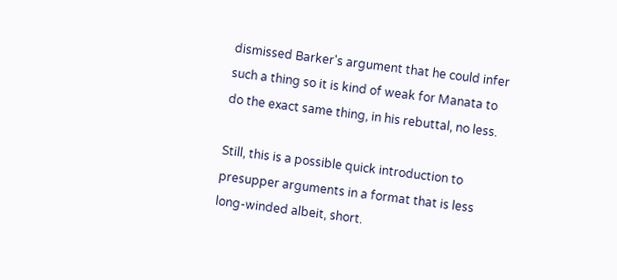dismissed Barker's argument that he could infer such a thing so it is kind of weak for Manata to do the exact same thing, in his rebuttal, no less.

Still, this is a possible quick introduction to presupper arguments in a format that is less long-winded albeit, short.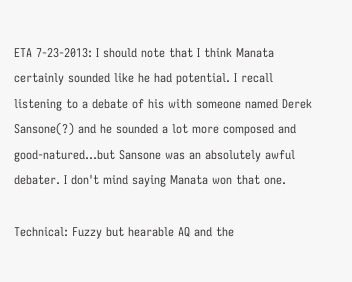ETA 7-23-2013: I should note that I think Manata certainly sounded like he had potential. I recall listening to a debate of his with someone named Derek Sansone(?) and he sounded a lot more composed and good-natured...but Sansone was an absolutely awful debater. I don't mind saying Manata won that one.

Technical: Fuzzy but hearable AQ and the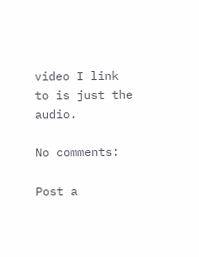video I link to is just the audio.

No comments:

Post a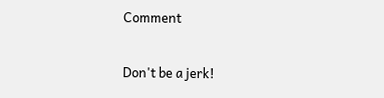Comment

Don't be a jerk!